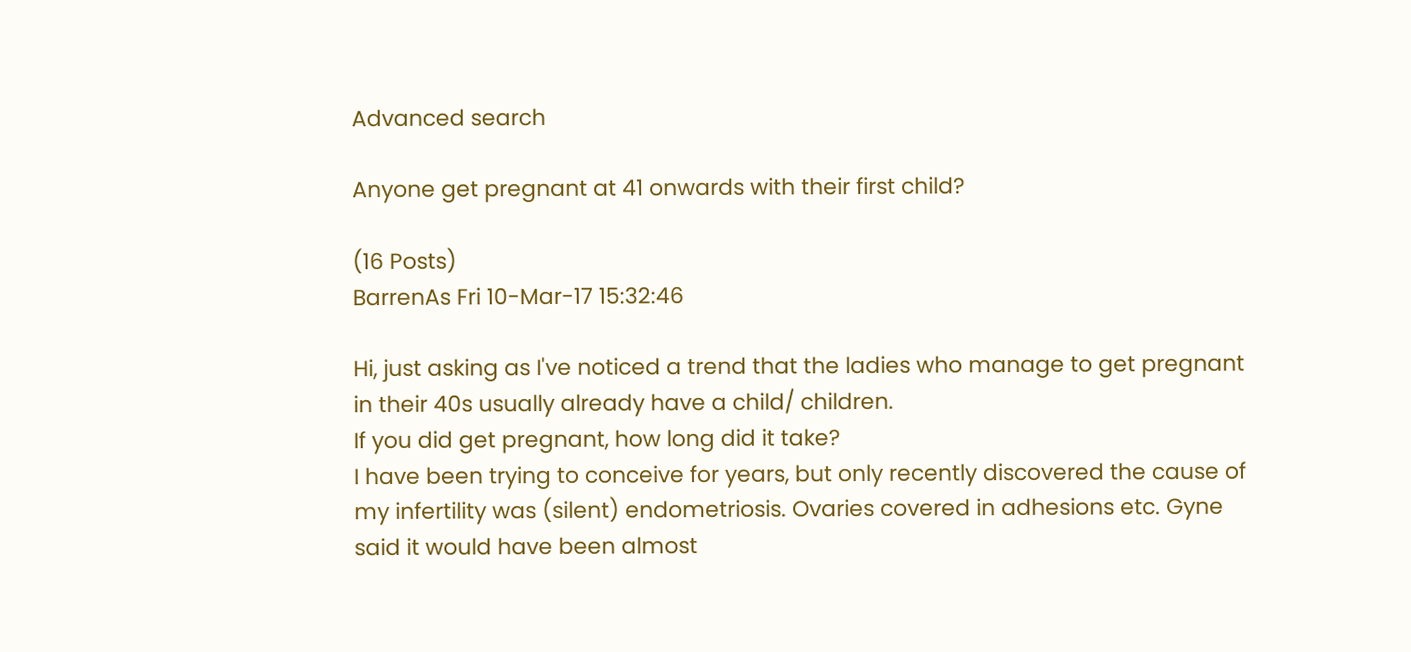Advanced search

Anyone get pregnant at 41 onwards with their first child?

(16 Posts)
BarrenAs Fri 10-Mar-17 15:32:46

Hi, just asking as I've noticed a trend that the ladies who manage to get pregnant in their 40s usually already have a child/ children.
If you did get pregnant, how long did it take?
I have been trying to conceive for years, but only recently discovered the cause of my infertility was (silent) endometriosis. Ovaries covered in adhesions etc. Gyne said it would have been almost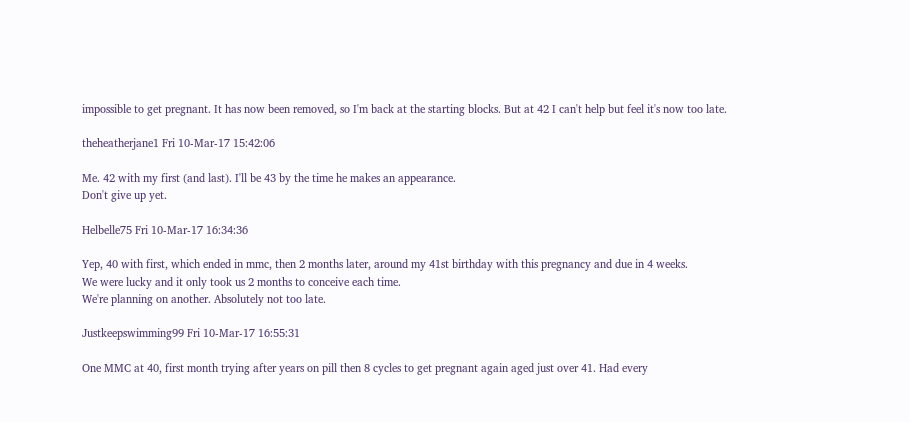impossible to get pregnant. It has now been removed, so I'm back at the starting blocks. But at 42 I can't help but feel it's now too late.

theheatherjane1 Fri 10-Mar-17 15:42:06

Me. 42 with my first (and last). I'll be 43 by the time he makes an appearance.
Don't give up yet.

Helbelle75 Fri 10-Mar-17 16:34:36

Yep, 40 with first, which ended in mmc, then 2 months later, around my 41st birthday with this pregnancy and due in 4 weeks.
We were lucky and it only took us 2 months to conceive each time.
We're planning on another. Absolutely not too late.

Justkeepswimming99 Fri 10-Mar-17 16:55:31

One MMC at 40, first month trying after years on pill then 8 cycles to get pregnant again aged just over 41. Had every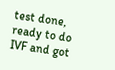test done, ready to do IVF and got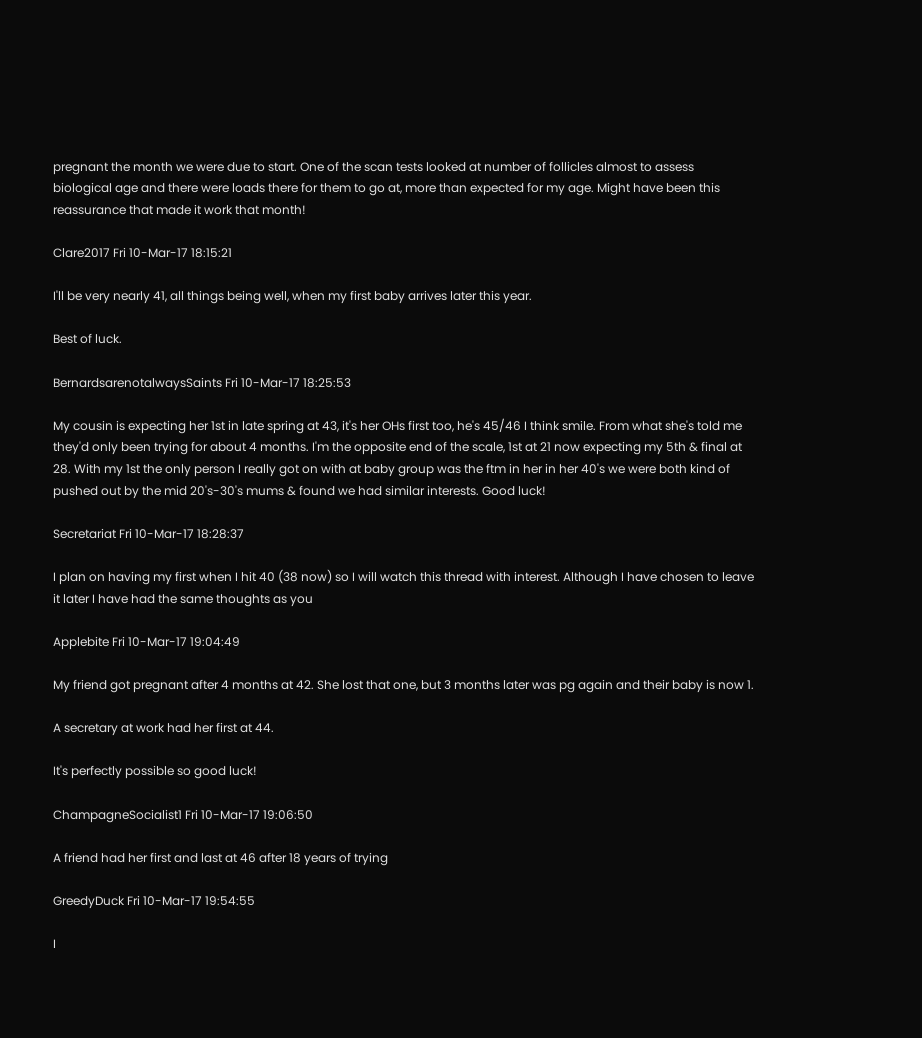pregnant the month we were due to start. One of the scan tests looked at number of follicles almost to assess biological age and there were loads there for them to go at, more than expected for my age. Might have been this reassurance that made it work that month!

Clare2017 Fri 10-Mar-17 18:15:21

I'll be very nearly 41, all things being well, when my first baby arrives later this year.

Best of luck.

BernardsarenotalwaysSaints Fri 10-Mar-17 18:25:53

My cousin is expecting her 1st in late spring at 43, it's her OHs first too, he's 45/46 I think smile. From what she's told me they'd only been trying for about 4 months. I'm the opposite end of the scale, 1st at 21 now expecting my 5th & final at 28. With my 1st the only person I really got on with at baby group was the ftm in her in her 40's we were both kind of pushed out by the mid 20's-30's mums & found we had similar interests. Good luck!

Secretariat Fri 10-Mar-17 18:28:37

I plan on having my first when I hit 40 (38 now) so I will watch this thread with interest. Although I have chosen to leave it later I have had the same thoughts as you

Applebite Fri 10-Mar-17 19:04:49

My friend got pregnant after 4 months at 42. She lost that one, but 3 months later was pg again and their baby is now 1.

A secretary at work had her first at 44.

It's perfectly possible so good luck!

ChampagneSocialist1 Fri 10-Mar-17 19:06:50

A friend had her first and last at 46 after 18 years of trying

GreedyDuck Fri 10-Mar-17 19:54:55

I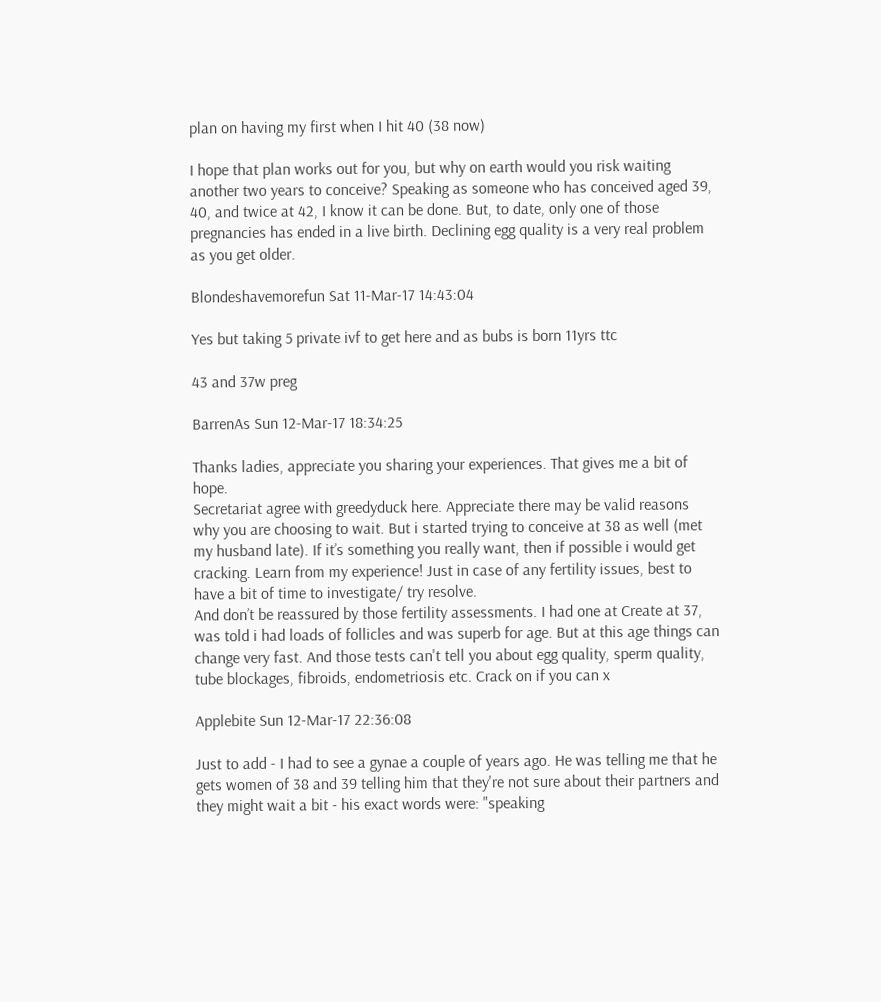plan on having my first when I hit 40 (38 now)

I hope that plan works out for you, but why on earth would you risk waiting another two years to conceive? Speaking as someone who has conceived aged 39, 40, and twice at 42, I know it can be done. But, to date, only one of those pregnancies has ended in a live birth. Declining egg quality is a very real problem as you get older.

Blondeshavemorefun Sat 11-Mar-17 14:43:04

Yes but taking 5 private ivf to get here and as bubs is born 11yrs ttc

43 and 37w preg

BarrenAs Sun 12-Mar-17 18:34:25

Thanks ladies, appreciate you sharing your experiences. That gives me a bit of hope.
Secretariat agree with greedyduck here. Appreciate there may be valid reasons why you are choosing to wait. But i started trying to conceive at 38 as well (met my husband late). If it’s something you really want, then if possible i would get cracking. Learn from my experience! Just in case of any fertility issues, best to have a bit of time to investigate/ try resolve.
And don’t be reassured by those fertility assessments. I had one at Create at 37, was told i had loads of follicles and was superb for age. But at this age things can change very fast. And those tests can't tell you about egg quality, sperm quality, tube blockages, fibroids, endometriosis etc. Crack on if you can x

Applebite Sun 12-Mar-17 22:36:08

Just to add - I had to see a gynae a couple of years ago. He was telling me that he gets women of 38 and 39 telling him that they're not sure about their partners and they might wait a bit - his exact words were: "speaking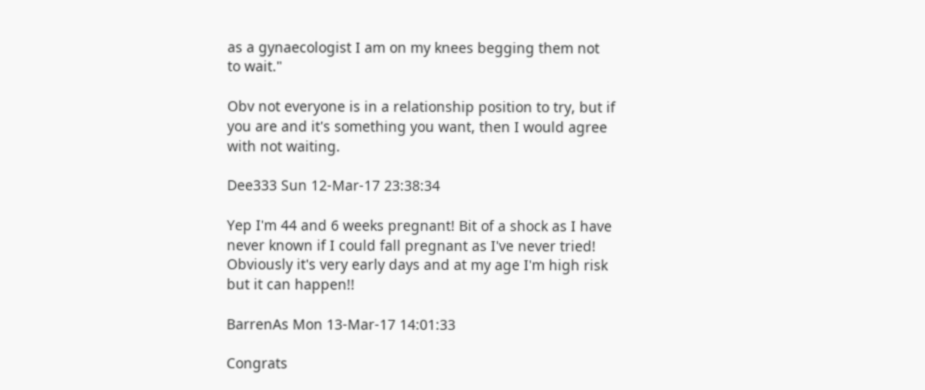as a gynaecologist I am on my knees begging them not to wait."

Obv not everyone is in a relationship position to try, but if you are and it's something you want, then I would agree with not waiting.

Dee333 Sun 12-Mar-17 23:38:34

Yep I'm 44 and 6 weeks pregnant! Bit of a shock as I have never known if I could fall pregnant as I've never tried! Obviously it's very early days and at my age I'm high risk but it can happen!!

BarrenAs Mon 13-Mar-17 14:01:33

Congrats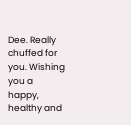Dee. Really chuffed for you. Wishing you a happy, healthy and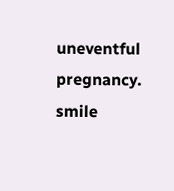uneventful pregnancy. smile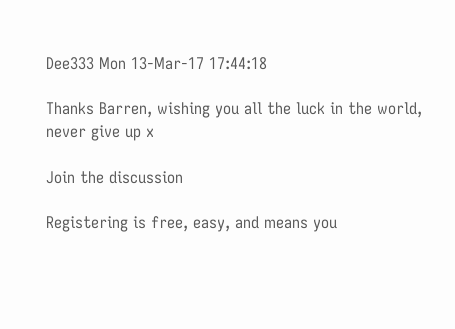Dee333 Mon 13-Mar-17 17:44:18

Thanks Barren, wishing you all the luck in the world, never give up x

Join the discussion

Registering is free, easy, and means you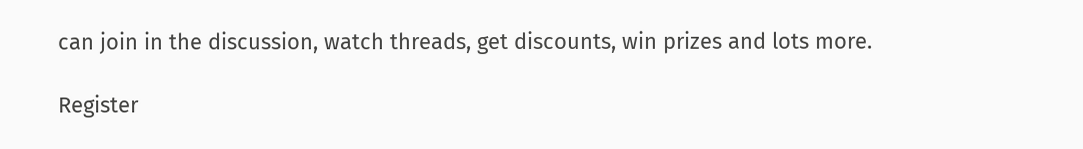can join in the discussion, watch threads, get discounts, win prizes and lots more.

Register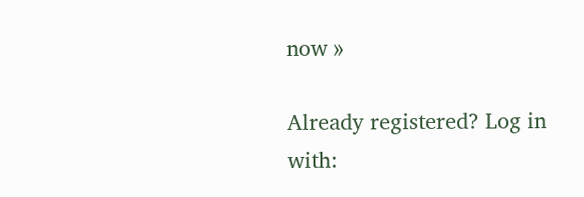now »

Already registered? Log in with: